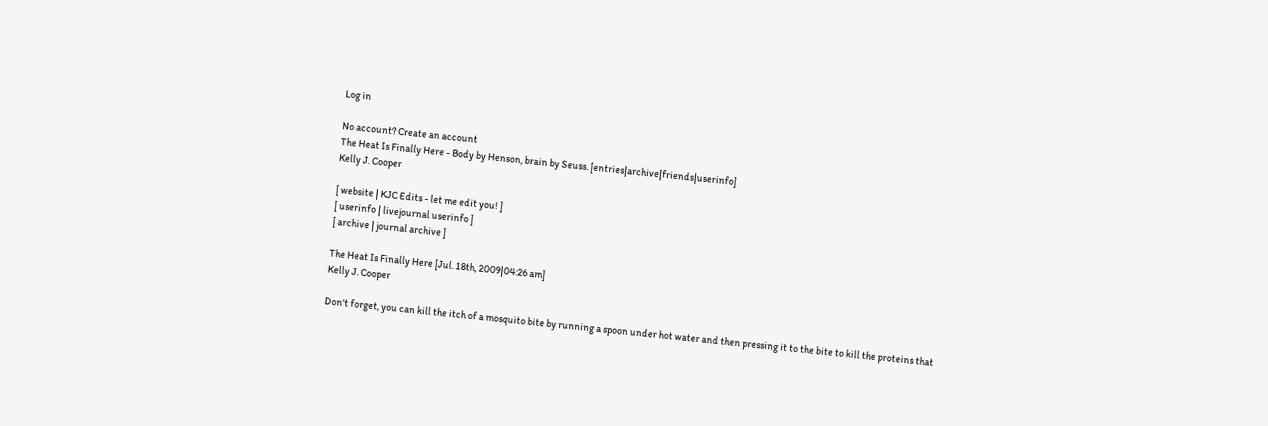Log in

No account? Create an account
The Heat Is Finally Here - Body by Henson, brain by Seuss. [entries|archive|friends|userinfo]
Kelly J. Cooper

[ website | KJC Edits - let me edit you! ]
[ userinfo | livejournal userinfo ]
[ archive | journal archive ]

The Heat Is Finally Here [Jul. 18th, 2009|04:26 am]
Kelly J. Cooper

Don't forget, you can kill the itch of a mosquito bite by running a spoon under hot water and then pressing it to the bite to kill the proteins that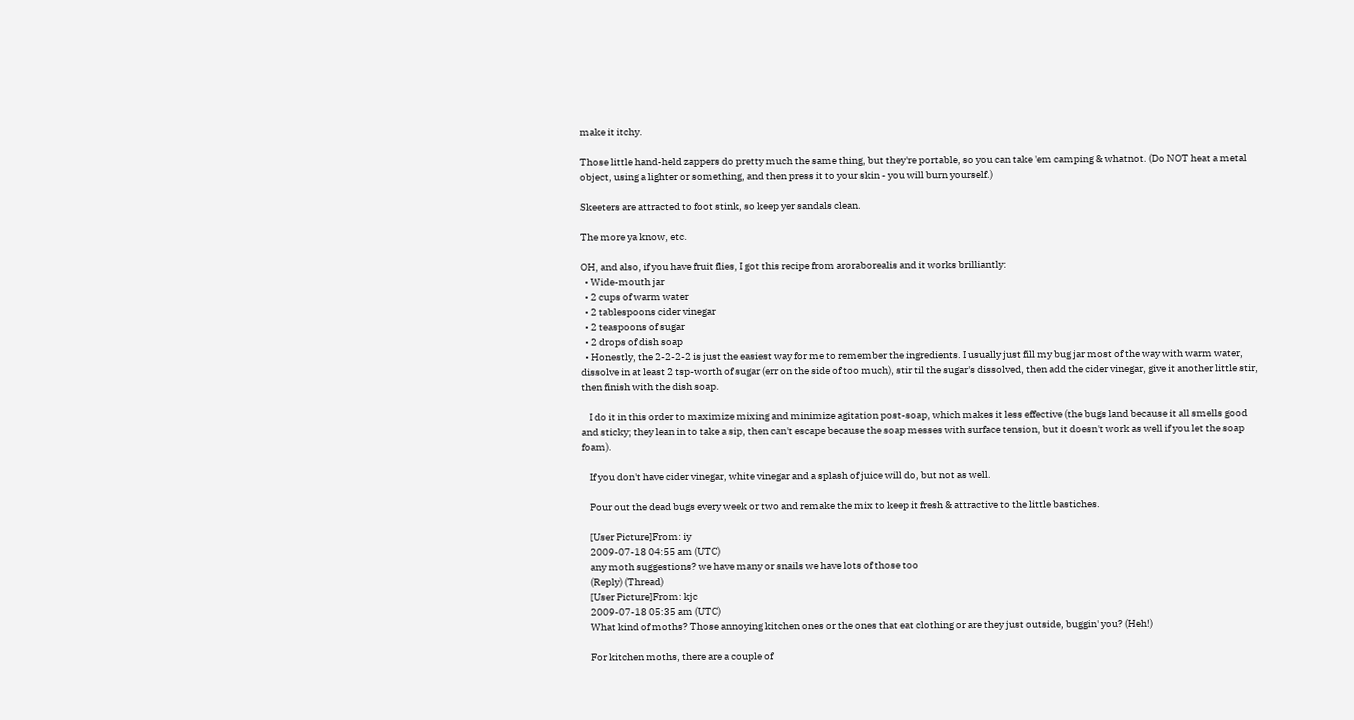make it itchy.

Those little hand-held zappers do pretty much the same thing, but they're portable, so you can take 'em camping & whatnot. (Do NOT heat a metal object, using a lighter or something, and then press it to your skin - you will burn yourself.)

Skeeters are attracted to foot stink, so keep yer sandals clean.

The more ya know, etc.

OH, and also, if you have fruit flies, I got this recipe from aroraborealis and it works brilliantly:
  • Wide-mouth jar
  • 2 cups of warm water
  • 2 tablespoons cider vinegar
  • 2 teaspoons of sugar
  • 2 drops of dish soap
  • Honestly, the 2-2-2-2 is just the easiest way for me to remember the ingredients. I usually just fill my bug jar most of the way with warm water, dissolve in at least 2 tsp-worth of sugar (err on the side of too much), stir til the sugar's dissolved, then add the cider vinegar, give it another little stir, then finish with the dish soap.

    I do it in this order to maximize mixing and minimize agitation post-soap, which makes it less effective (the bugs land because it all smells good and sticky; they lean in to take a sip, then can't escape because the soap messes with surface tension, but it doesn't work as well if you let the soap foam).

    If you don't have cider vinegar, white vinegar and a splash of juice will do, but not as well.

    Pour out the dead bugs every week or two and remake the mix to keep it fresh & attractive to the little bastiches.

    [User Picture]From: iy
    2009-07-18 04:55 am (UTC)
    any moth suggestions? we have many or snails we have lots of those too
    (Reply) (Thread)
    [User Picture]From: kjc
    2009-07-18 05:35 am (UTC)
    What kind of moths? Those annoying kitchen ones or the ones that eat clothing or are they just outside, buggin' you? (Heh!)

    For kitchen moths, there are a couple of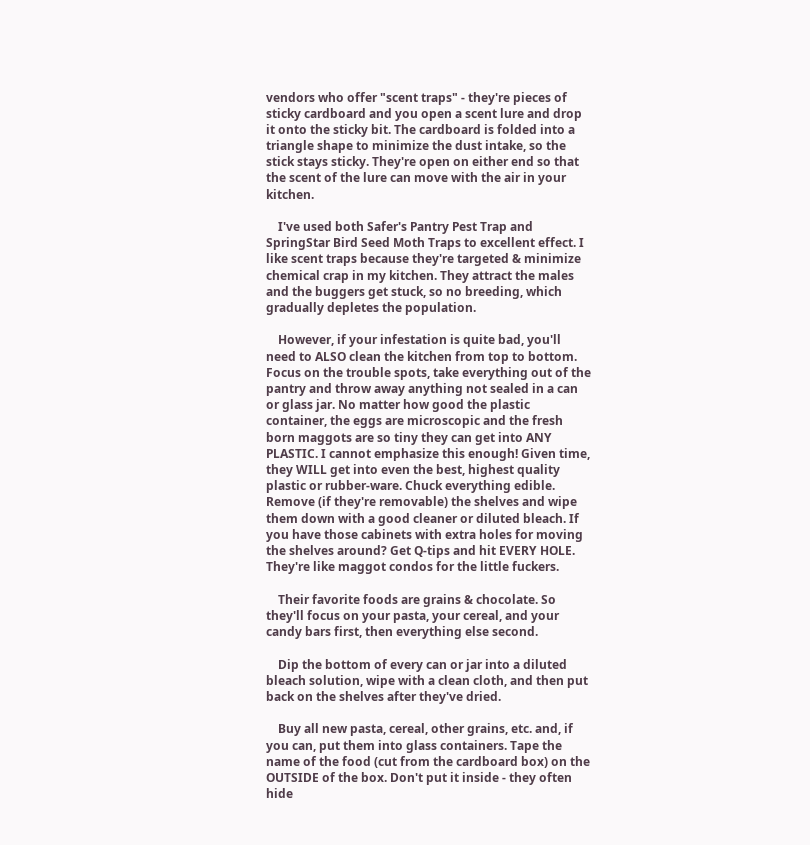vendors who offer "scent traps" - they're pieces of sticky cardboard and you open a scent lure and drop it onto the sticky bit. The cardboard is folded into a triangle shape to minimize the dust intake, so the stick stays sticky. They're open on either end so that the scent of the lure can move with the air in your kitchen.

    I've used both Safer's Pantry Pest Trap and SpringStar Bird Seed Moth Traps to excellent effect. I like scent traps because they're targeted & minimize chemical crap in my kitchen. They attract the males and the buggers get stuck, so no breeding, which gradually depletes the population.

    However, if your infestation is quite bad, you'll need to ALSO clean the kitchen from top to bottom. Focus on the trouble spots, take everything out of the pantry and throw away anything not sealed in a can or glass jar. No matter how good the plastic container, the eggs are microscopic and the fresh born maggots are so tiny they can get into ANY PLASTIC. I cannot emphasize this enough! Given time, they WILL get into even the best, highest quality plastic or rubber-ware. Chuck everything edible. Remove (if they're removable) the shelves and wipe them down with a good cleaner or diluted bleach. If you have those cabinets with extra holes for moving the shelves around? Get Q-tips and hit EVERY HOLE. They're like maggot condos for the little fuckers.

    Their favorite foods are grains & chocolate. So they'll focus on your pasta, your cereal, and your candy bars first, then everything else second.

    Dip the bottom of every can or jar into a diluted bleach solution, wipe with a clean cloth, and then put back on the shelves after they've dried.

    Buy all new pasta, cereal, other grains, etc. and, if you can, put them into glass containers. Tape the name of the food (cut from the cardboard box) on the OUTSIDE of the box. Don't put it inside - they often hide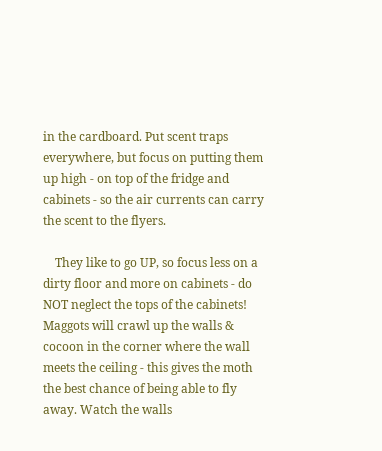in the cardboard. Put scent traps everywhere, but focus on putting them up high - on top of the fridge and cabinets - so the air currents can carry the scent to the flyers.

    They like to go UP, so focus less on a dirty floor and more on cabinets - do NOT neglect the tops of the cabinets! Maggots will crawl up the walls & cocoon in the corner where the wall meets the ceiling - this gives the moth the best chance of being able to fly away. Watch the walls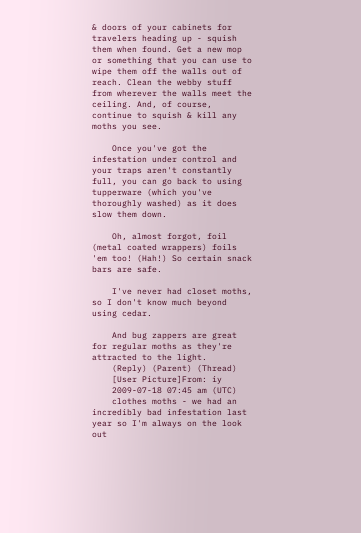& doors of your cabinets for travelers heading up - squish them when found. Get a new mop or something that you can use to wipe them off the walls out of reach. Clean the webby stuff from wherever the walls meet the ceiling. And, of course, continue to squish & kill any moths you see.

    Once you've got the infestation under control and your traps aren't constantly full, you can go back to using tupperware (which you've thoroughly washed) as it does slow them down.

    Oh, almost forgot, foil (metal coated wrappers) foils 'em too! (Hah!) So certain snack bars are safe.

    I've never had closet moths, so I don't know much beyond using cedar.

    And bug zappers are great for regular moths as they're attracted to the light.
    (Reply) (Parent) (Thread)
    [User Picture]From: iy
    2009-07-18 07:45 am (UTC)
    clothes moths - we had an incredibly bad infestation last year so I'm always on the look out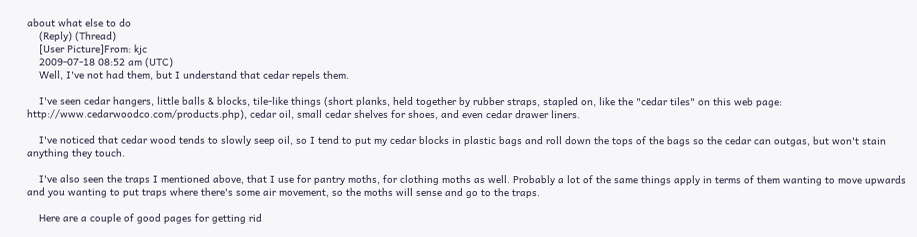about what else to do
    (Reply) (Thread)
    [User Picture]From: kjc
    2009-07-18 08:52 am (UTC)
    Well, I've not had them, but I understand that cedar repels them.

    I've seen cedar hangers, little balls & blocks, tile-like things (short planks, held together by rubber straps, stapled on, like the "cedar tiles" on this web page: http://www.cedarwoodco.com/products.php), cedar oil, small cedar shelves for shoes, and even cedar drawer liners.

    I've noticed that cedar wood tends to slowly seep oil, so I tend to put my cedar blocks in plastic bags and roll down the tops of the bags so the cedar can outgas, but won't stain anything they touch.

    I've also seen the traps I mentioned above, that I use for pantry moths, for clothing moths as well. Probably a lot of the same things apply in terms of them wanting to move upwards and you wanting to put traps where there's some air movement, so the moths will sense and go to the traps.

    Here are a couple of good pages for getting rid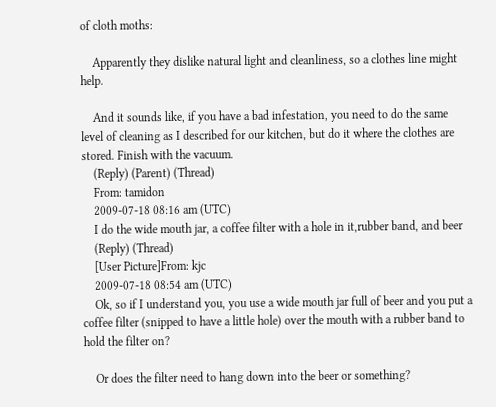of cloth moths:

    Apparently they dislike natural light and cleanliness, so a clothes line might help.

    And it sounds like, if you have a bad infestation, you need to do the same level of cleaning as I described for our kitchen, but do it where the clothes are stored. Finish with the vacuum.
    (Reply) (Parent) (Thread)
    From: tamidon
    2009-07-18 08:16 am (UTC)
    I do the wide mouth jar, a coffee filter with a hole in it,rubber band, and beer
    (Reply) (Thread)
    [User Picture]From: kjc
    2009-07-18 08:54 am (UTC)
    Ok, so if I understand you, you use a wide mouth jar full of beer and you put a coffee filter (snipped to have a little hole) over the mouth with a rubber band to hold the filter on?

    Or does the filter need to hang down into the beer or something?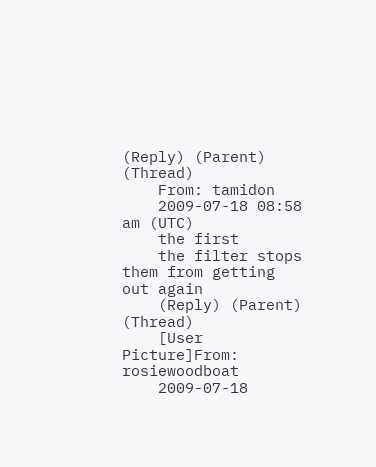(Reply) (Parent) (Thread)
    From: tamidon
    2009-07-18 08:58 am (UTC)
    the first
    the filter stops them from getting out again
    (Reply) (Parent) (Thread)
    [User Picture]From: rosiewoodboat
    2009-07-18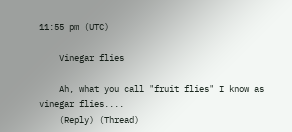11:55 pm (UTC)

    Vinegar flies

    Ah, what you call "fruit flies" I know as vinegar flies....
    (Reply) (Thread)